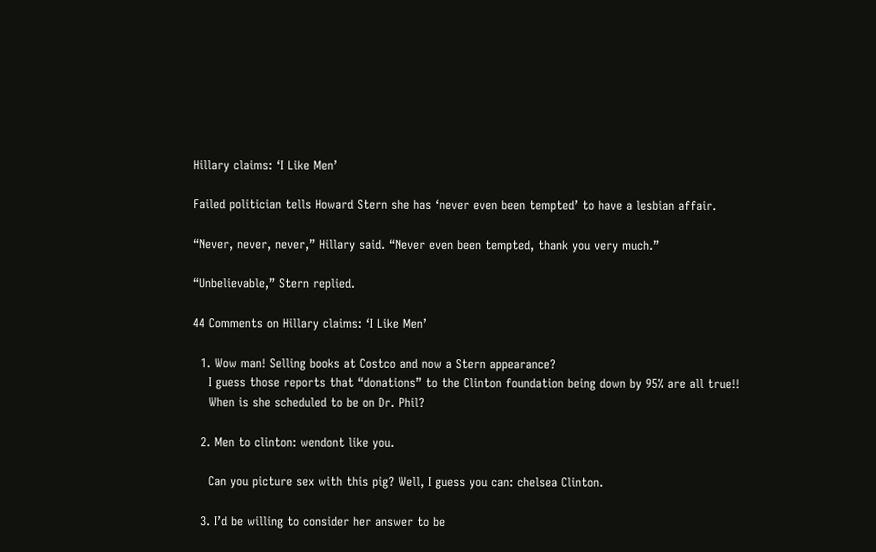Hillary claims: ‘I Like Men’

Failed politician tells Howard Stern she has ‘never even been tempted’ to have a lesbian affair.

“Never, never, never,” Hillary said. “Never even been tempted, thank you very much.”

“Unbelievable,” Stern replied.

44 Comments on Hillary claims: ‘I Like Men’

  1. Wow man! Selling books at Costco and now a Stern appearance?
    I guess those reports that “donations” to the Clinton foundation being down by 95% are all true!!
    When is she scheduled to be on Dr. Phil?

  2. Men to clinton: wendont like you.

    Can you picture sex with this pig? Well, I guess you can: chelsea Clinton.

  3. I’d be willing to consider her answer to be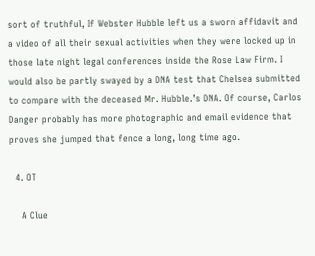sort of truthful, If Webster Hubble left us a sworn affidavit and a video of all their sexual activities when they were locked up in those late night legal conferences inside the Rose Law Firm. I would also be partly swayed by a DNA test that Chelsea submitted to compare with the deceased Mr. Hubble.’s DNA. Of course, Carlos Danger probably has more photographic and email evidence that proves she jumped that fence a long, long time ago.

  4. OT

    A Clue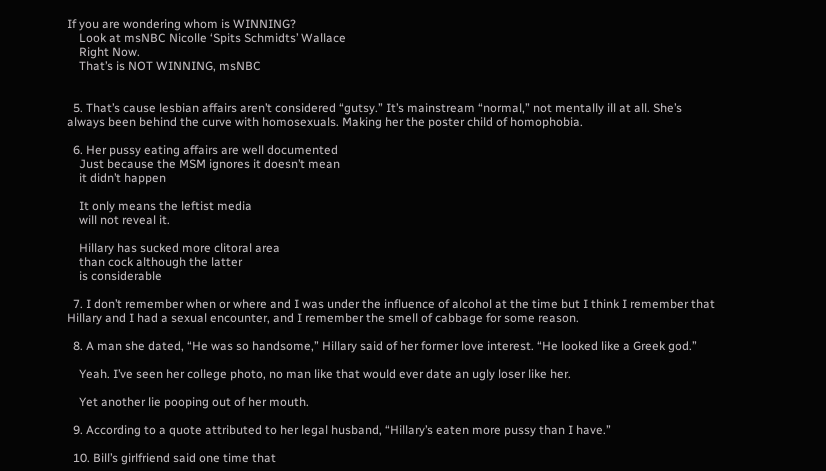If you are wondering whom is WINNING?
    Look at msNBC Nicolle ‘Spits Schmidts’ Wallace
    Right Now.
    That’s is NOT WINNING, msNBC


  5. That’s cause lesbian affairs aren’t considered “gutsy.” It’s mainstream “normal,” not mentally ill at all. She’s always been behind the curve with homosexuals. Making her the poster child of homophobia.

  6. Her pussy eating affairs are well documented
    Just because the MSM ignores it doesn’t mean
    it didn’t happen

    It only means the leftist media
    will not reveal it.

    Hillary has sucked more clitoral area
    than cock although the latter
    is considerable

  7. I don’t remember when or where and I was under the influence of alcohol at the time but I think I remember that Hillary and I had a sexual encounter, and I remember the smell of cabbage for some reason.

  8. A man she dated, “He was so handsome,” Hillary said of her former love interest. “He looked like a Greek god.”

    Yeah. I’ve seen her college photo, no man like that would ever date an ugly loser like her.

    Yet another lie pooping out of her mouth.

  9. According to a quote attributed to her legal husband, “Hillary’s eaten more pussy than I have.”

  10. Bill’s girlfriend said one time that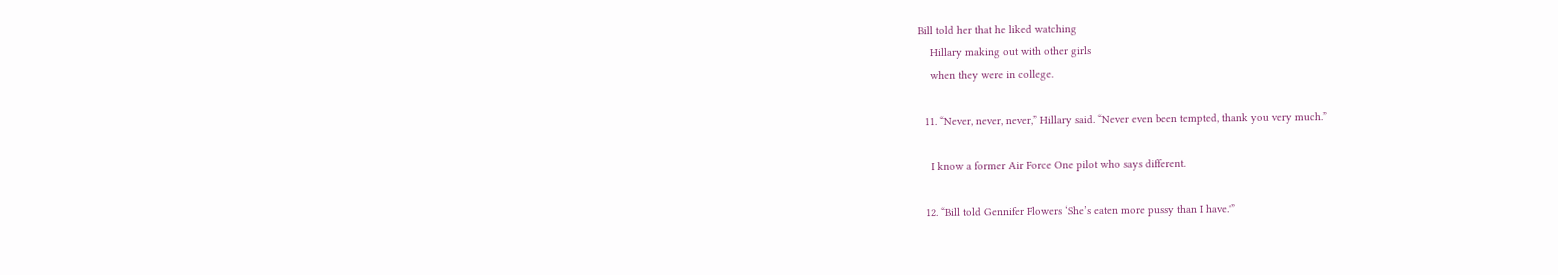Bill told her that he liked watching
    Hillary making out with other girls
    when they were in college.

  11. “Never, never, never,” Hillary said. “Never even been tempted, thank you very much.”

    I know a former Air Force One pilot who says different.

  12. “Bill told Gennifer Flowers ‘She’s eaten more pussy than I have.'”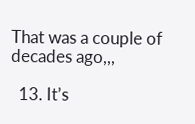That was a couple of decades ago,,,

  13. It’s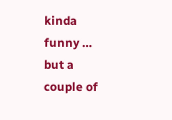kinda funny … but a couple of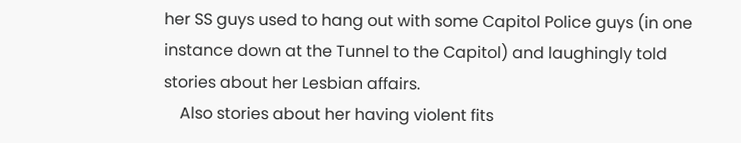her SS guys used to hang out with some Capitol Police guys (in one instance down at the Tunnel to the Capitol) and laughingly told stories about her Lesbian affairs.
    Also stories about her having violent fits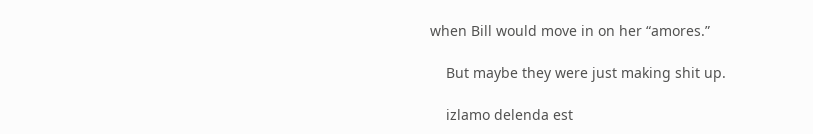when Bill would move in on her “amores.”

    But maybe they were just making shit up.

    izlamo delenda est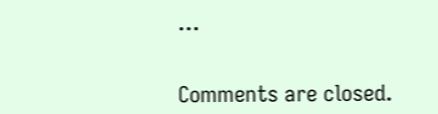…


Comments are closed.